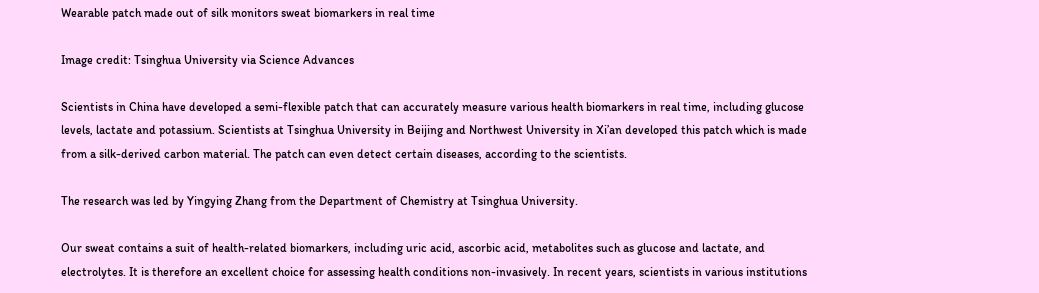Wearable patch made out of silk monitors sweat biomarkers in real time

Image credit: Tsinghua University via Science Advances

Scientists in China have developed a semi-flexible patch that can accurately measure various health biomarkers in real time, including glucose levels, lactate and potassium. Scientists at Tsinghua University in Beijing and Northwest University in Xi’an developed this patch which is made from a silk-derived carbon material. The patch can even detect certain diseases, according to the scientists.

The research was led by Yingying Zhang from the Department of Chemistry at Tsinghua University.

Our sweat contains a suit of health-related biomarkers, including uric acid, ascorbic acid, metabolites such as glucose and lactate, and electrolytes. It is therefore an excellent choice for assessing health conditions non-invasively. In recent years, scientists in various institutions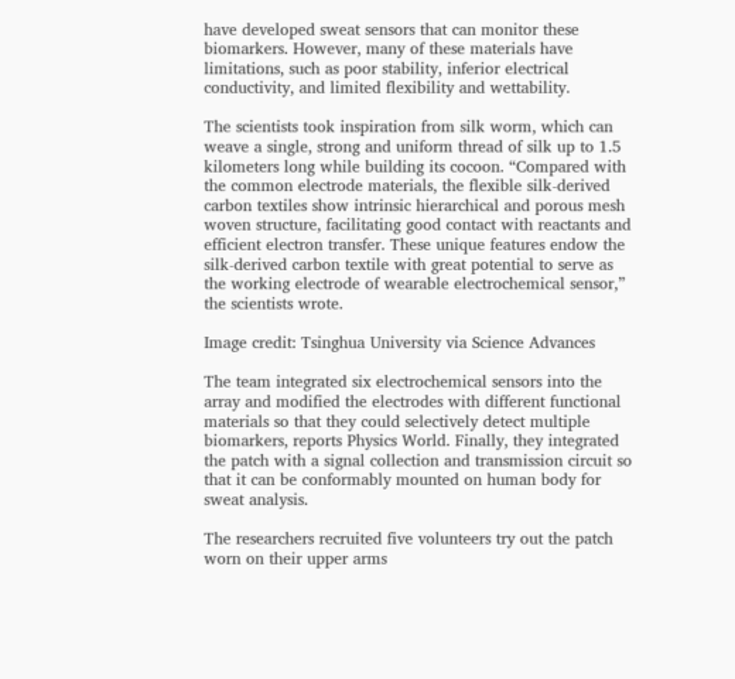have developed sweat sensors that can monitor these biomarkers. However, many of these materials have limitations, such as poor stability, inferior electrical conductivity, and limited flexibility and wettability.

The scientists took inspiration from silk worm, which can weave a single, strong and uniform thread of silk up to 1.5 kilometers long while building its cocoon. “Compared with the common electrode materials, the flexible silk-derived carbon textiles show intrinsic hierarchical and porous mesh woven structure, facilitating good contact with reactants and efficient electron transfer. These unique features endow the silk-derived carbon textile with great potential to serve as the working electrode of wearable electrochemical sensor,” the scientists wrote.

Image credit: Tsinghua University via Science Advances

The team integrated six electrochemical sensors into the array and modified the electrodes with different functional materials so that they could selectively detect multiple biomarkers, reports Physics World. Finally, they integrated the patch with a signal collection and transmission circuit so that it can be conformably mounted on human body for sweat analysis.

The researchers recruited five volunteers try out the patch worn on their upper arms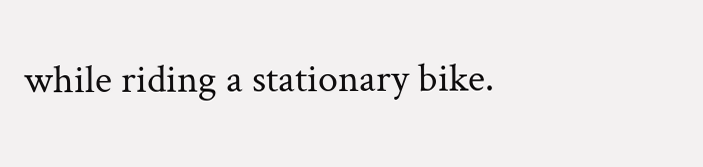while riding a stationary bike.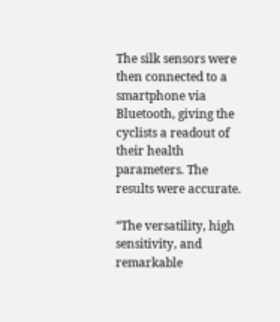The silk sensors were then connected to a smartphone via Bluetooth, giving the cyclists a readout of their health parameters. The results were accurate.

“The versatility, high sensitivity, and remarkable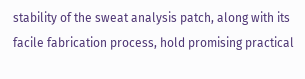stability of the sweat analysis patch, along with its facile fabrication process, hold promising practical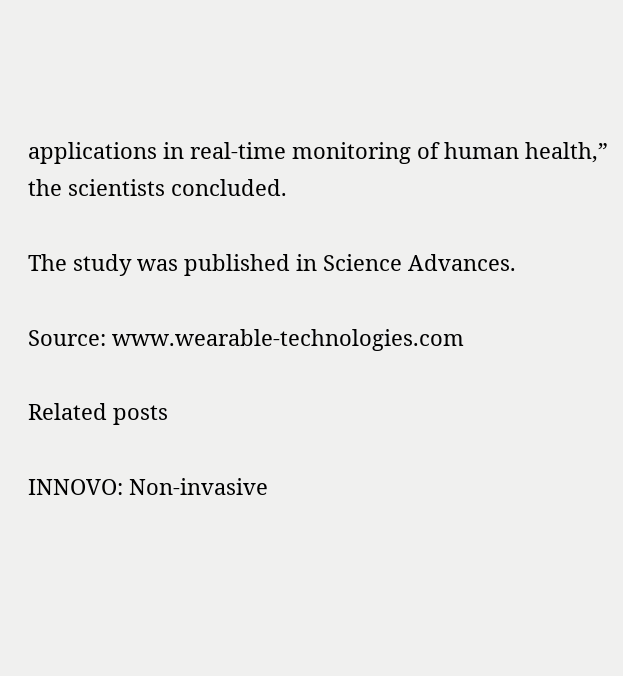applications in real-time monitoring of human health,” the scientists concluded.

The study was published in Science Advances.

Source: www.wearable-technologies.com

Related posts

INNOVO: Non-invasive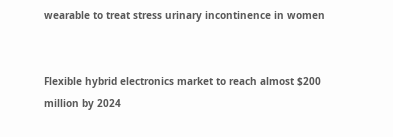wearable to treat stress urinary incontinence in women


Flexible hybrid electronics market to reach almost $200 million by 2024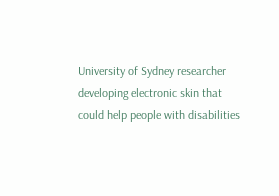University of Sydney researcher developing electronic skin that could help people with disabilities